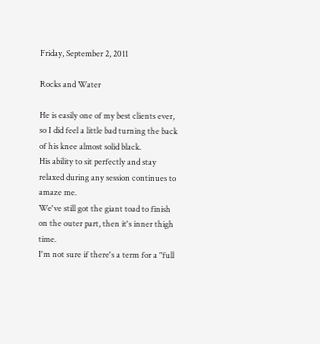Friday, September 2, 2011

Rocks and Water

He is easily one of my best clients ever, so I did feel a little bad turning the back of his knee almost solid black.
His ability to sit perfectly and stay relaxed during any session continues to amaze me.
We've still got the giant toad to finish on the outer part, then it's inner thigh time.
I'm not sure if there's a term for a "full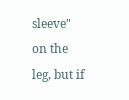sleeve" on the leg, but if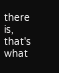there is, that's what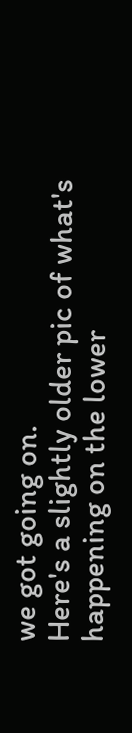we got going on.
Here's a slightly older pic of what's happening on the lower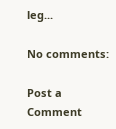leg...

No comments:

Post a Comment